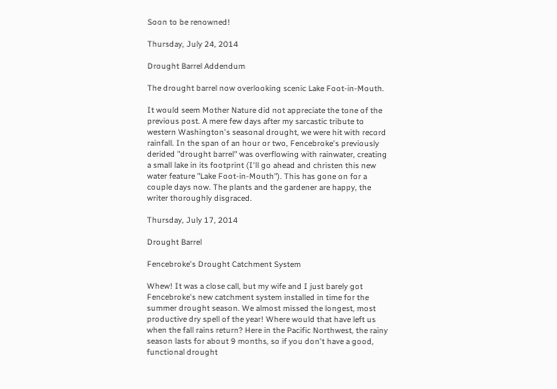Soon to be renowned!

Thursday, July 24, 2014

Drought Barrel Addendum

The drought barrel now overlooking scenic Lake Foot-in-Mouth.

It would seem Mother Nature did not appreciate the tone of the previous post. A mere few days after my sarcastic tribute to western Washington's seasonal drought, we were hit with record rainfall. In the span of an hour or two, Fencebroke's previously derided "drought barrel" was overflowing with rainwater, creating a small lake in its footprint (I'll go ahead and christen this new water feature "Lake Foot-in-Mouth"). This has gone on for a couple days now. The plants and the gardener are happy, the writer thoroughly disgraced.

Thursday, July 17, 2014

Drought Barrel

Fencebroke's Drought Catchment System

Whew! It was a close call, but my wife and I just barely got Fencebroke's new catchment system installed in time for the summer drought season. We almost missed the longest, most productive dry spell of the year! Where would that have left us when the fall rains return? Here in the Pacific Northwest, the rainy season lasts for about 9 months, so if you don't have a good, functional drought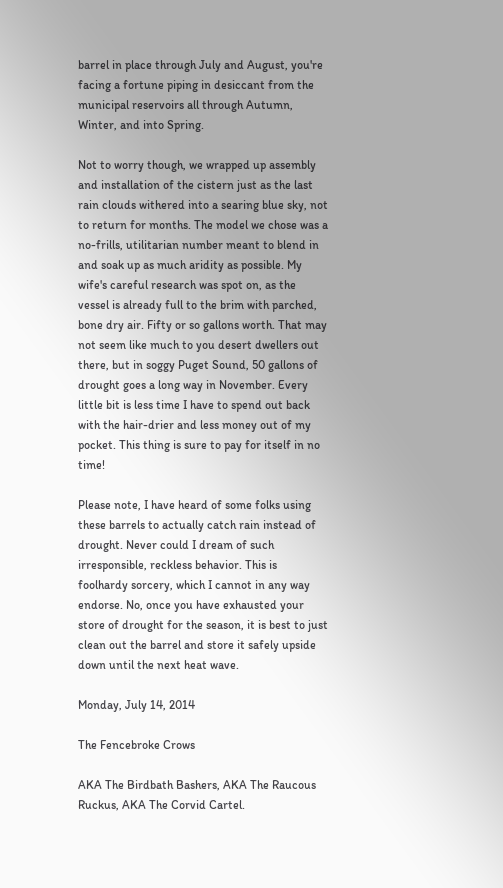barrel in place through July and August, you're facing a fortune piping in desiccant from the municipal reservoirs all through Autumn, Winter, and into Spring.

Not to worry though, we wrapped up assembly and installation of the cistern just as the last rain clouds withered into a searing blue sky, not to return for months. The model we chose was a no-frills, utilitarian number meant to blend in and soak up as much aridity as possible. My wife's careful research was spot on, as the vessel is already full to the brim with parched, bone dry air. Fifty or so gallons worth. That may not seem like much to you desert dwellers out there, but in soggy Puget Sound, 50 gallons of drought goes a long way in November. Every little bit is less time I have to spend out back with the hair-drier and less money out of my pocket. This thing is sure to pay for itself in no time!

Please note, I have heard of some folks using these barrels to actually catch rain instead of drought. Never could I dream of such irresponsible, reckless behavior. This is foolhardy sorcery, which I cannot in any way endorse. No, once you have exhausted your store of drought for the season, it is best to just clean out the barrel and store it safely upside down until the next heat wave.

Monday, July 14, 2014

The Fencebroke Crows

AKA The Birdbath Bashers, AKA The Raucous Ruckus, AKA The Corvid Cartel.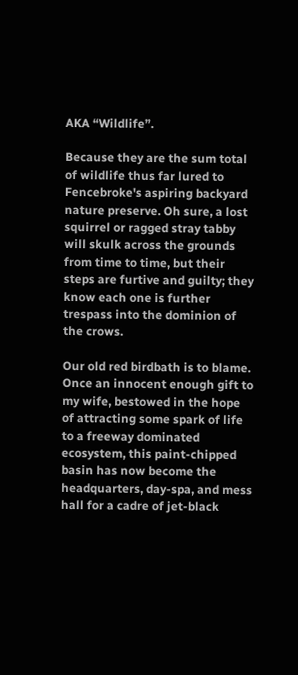AKA “Wildlife”.

Because they are the sum total of wildlife thus far lured to Fencebroke's aspiring backyard nature preserve. Oh sure, a lost squirrel or ragged stray tabby will skulk across the grounds from time to time, but their steps are furtive and guilty; they know each one is further trespass into the dominion of the crows.

Our old red birdbath is to blame. Once an innocent enough gift to my wife, bestowed in the hope of attracting some spark of life to a freeway dominated ecosystem, this paint-chipped basin has now become the headquarters, day-spa, and mess hall for a cadre of jet-black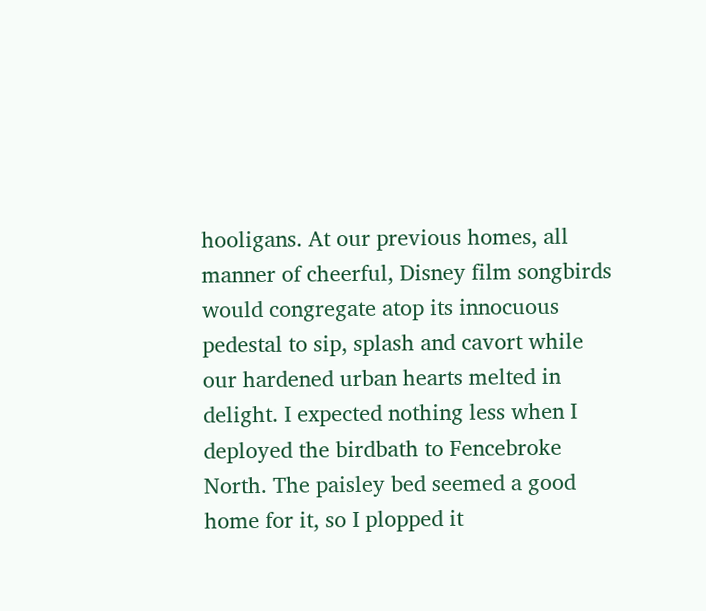hooligans. At our previous homes, all manner of cheerful, Disney film songbirds would congregate atop its innocuous pedestal to sip, splash and cavort while our hardened urban hearts melted in delight. I expected nothing less when I deployed the birdbath to Fencebroke North. The paisley bed seemed a good home for it, so I plopped it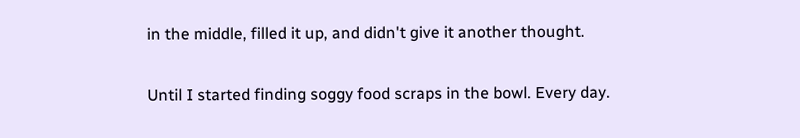in the middle, filled it up, and didn't give it another thought.

Until I started finding soggy food scraps in the bowl. Every day.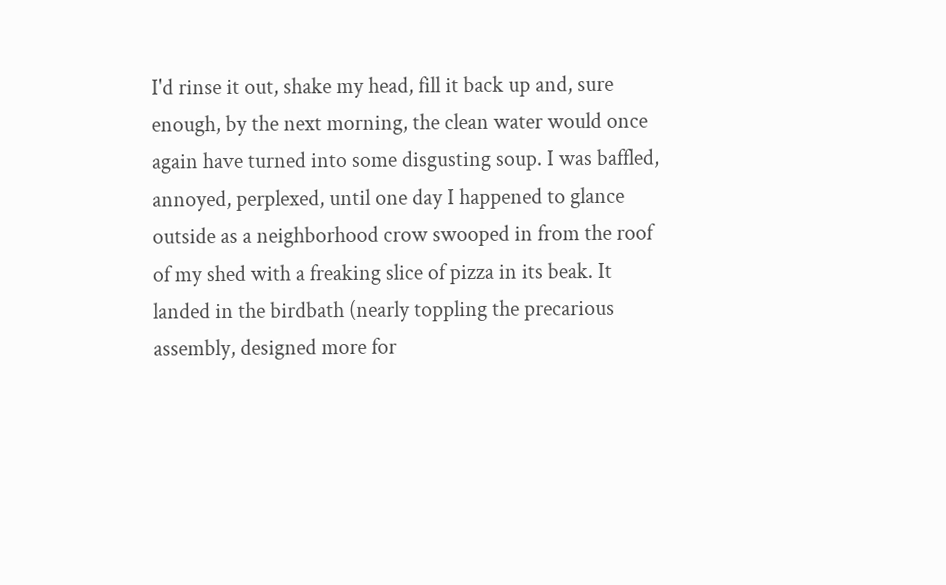I'd rinse it out, shake my head, fill it back up and, sure enough, by the next morning, the clean water would once again have turned into some disgusting soup. I was baffled, annoyed, perplexed, until one day I happened to glance outside as a neighborhood crow swooped in from the roof of my shed with a freaking slice of pizza in its beak. It landed in the birdbath (nearly toppling the precarious assembly, designed more for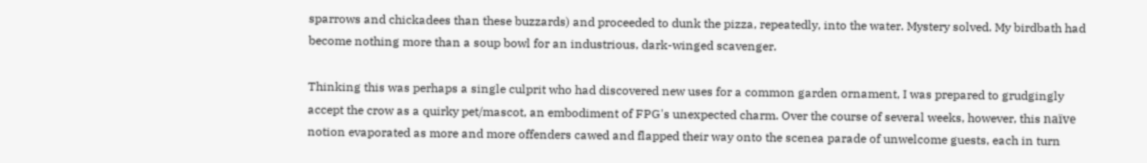sparrows and chickadees than these buzzards) and proceeded to dunk the pizza, repeatedly, into the water. Mystery solved. My birdbath had become nothing more than a soup bowl for an industrious, dark-winged scavenger.

Thinking this was perhaps a single culprit who had discovered new uses for a common garden ornament, I was prepared to grudgingly accept the crow as a quirky pet/mascot, an embodiment of FPG's unexpected charm. Over the course of several weeks, however, this naïve notion evaporated as more and more offenders cawed and flapped their way onto the scenea parade of unwelcome guests, each in turn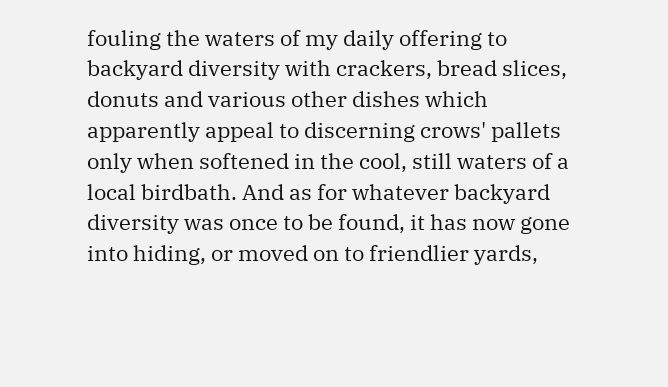fouling the waters of my daily offering to backyard diversity with crackers, bread slices, donuts and various other dishes which apparently appeal to discerning crows' pallets only when softened in the cool, still waters of a local birdbath. And as for whatever backyard diversity was once to be found, it has now gone into hiding, or moved on to friendlier yards,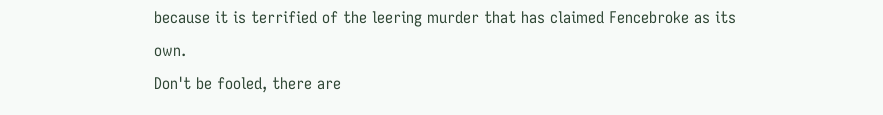because it is terrified of the leering murder that has claimed Fencebroke as its own.
Don't be fooled, there are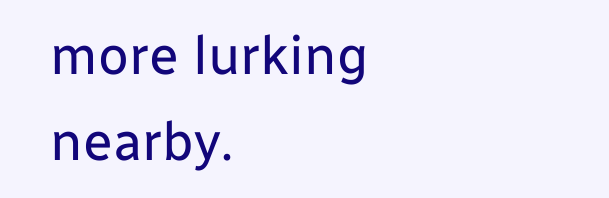more lurking nearby.